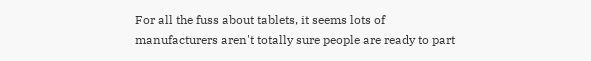For all the fuss about tablets, it seems lots of manufacturers aren't totally sure people are ready to part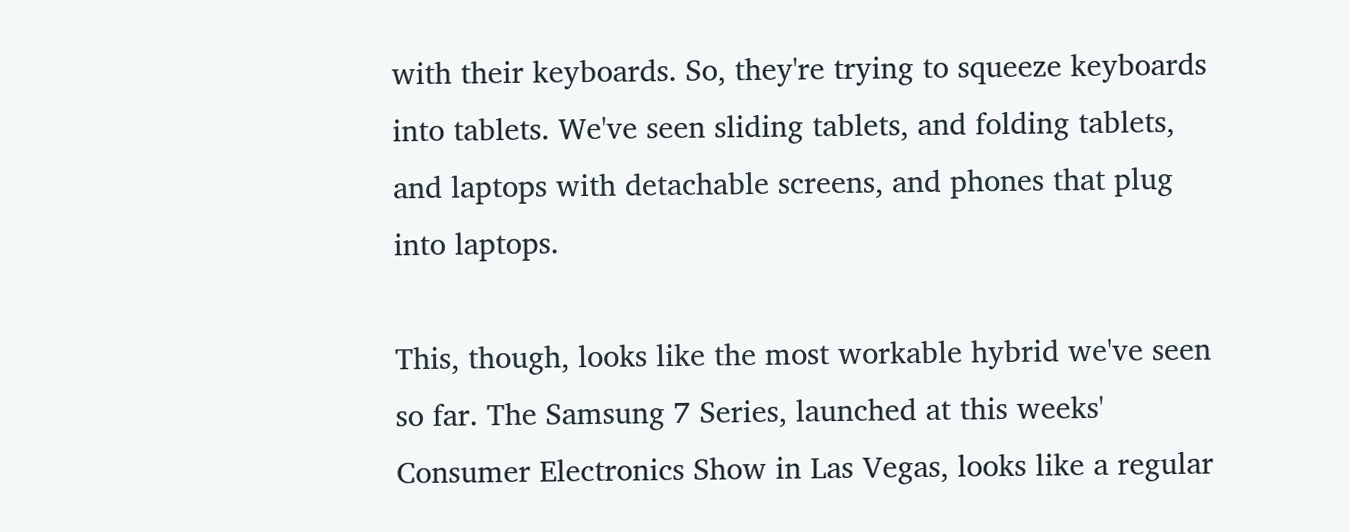with their keyboards. So, they're trying to squeeze keyboards into tablets. We've seen sliding tablets, and folding tablets, and laptops with detachable screens, and phones that plug into laptops.

This, though, looks like the most workable hybrid we've seen so far. The Samsung 7 Series, launched at this weeks' Consumer Electronics Show in Las Vegas, looks like a regular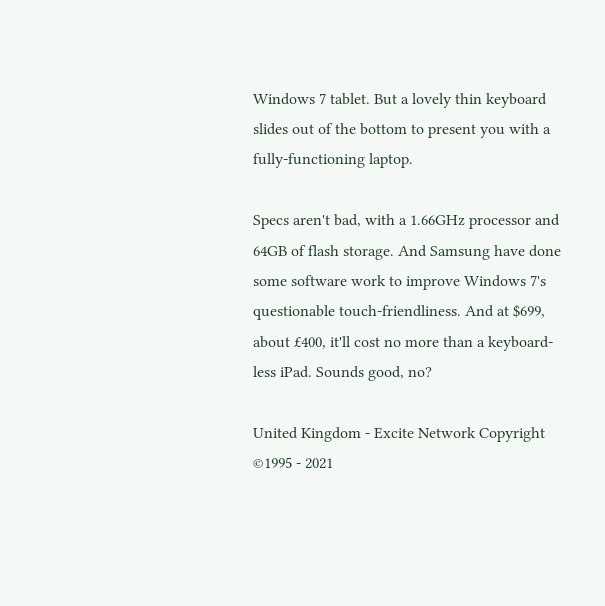Windows 7 tablet. But a lovely thin keyboard slides out of the bottom to present you with a fully-functioning laptop.

Specs aren't bad, with a 1.66GHz processor and 64GB of flash storage. And Samsung have done some software work to improve Windows 7's questionable touch-friendliness. And at $699, about £400, it'll cost no more than a keyboard-less iPad. Sounds good, no?

United Kingdom - Excite Network Copyright ©1995 - 2021